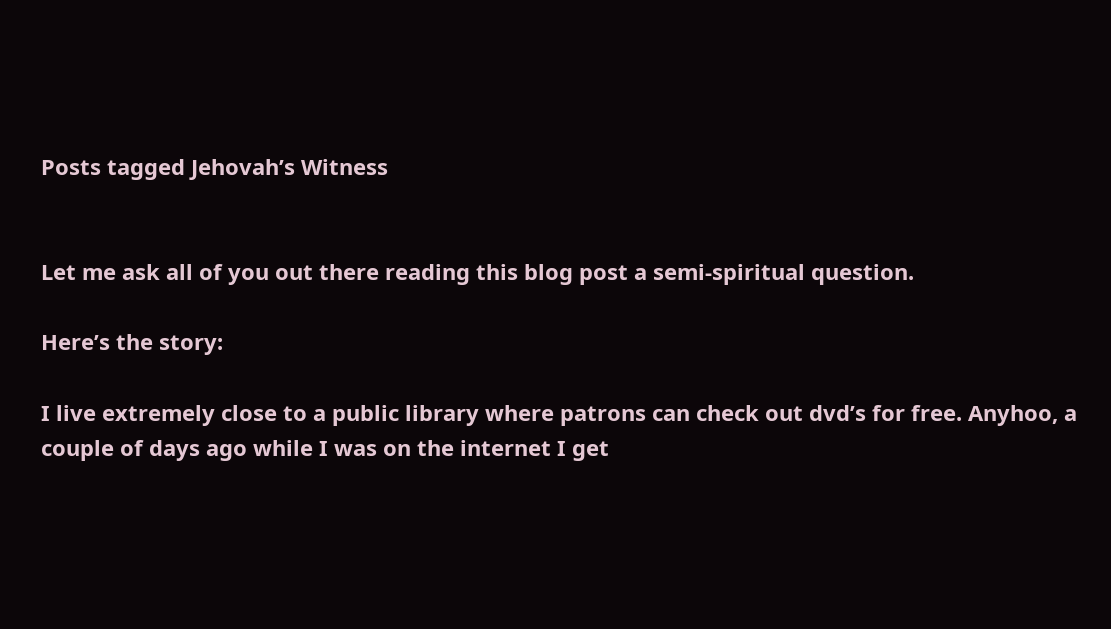Posts tagged Jehovah’s Witness


Let me ask all of you out there reading this blog post a semi-spiritual question.

Here’s the story:

I live extremely close to a public library where patrons can check out dvd’s for free. Anyhoo, a couple of days ago while I was on the internet I get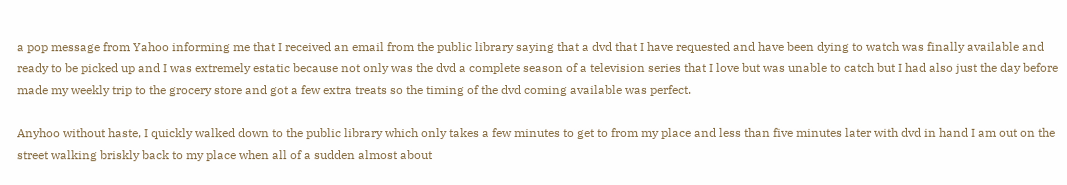a pop message from Yahoo informing me that I received an email from the public library saying that a dvd that I have requested and have been dying to watch was finally available and ready to be picked up and I was extremely estatic because not only was the dvd a complete season of a television series that I love but was unable to catch but I had also just the day before made my weekly trip to the grocery store and got a few extra treats so the timing of the dvd coming available was perfect.

Anyhoo without haste, I quickly walked down to the public library which only takes a few minutes to get to from my place and less than five minutes later with dvd in hand I am out on the street walking briskly back to my place when all of a sudden almost about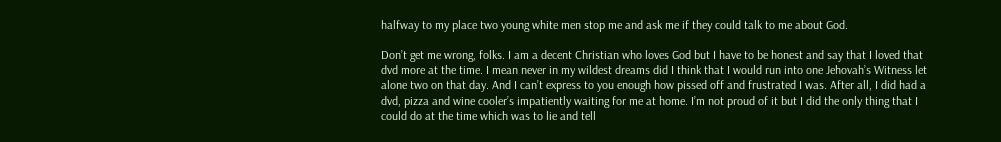halfway to my place two young white men stop me and ask me if they could talk to me about God.

Don’t get me wrong, folks. I am a decent Christian who loves God but I have to be honest and say that I loved that dvd more at the time. I mean never in my wildest dreams did I think that I would run into one Jehovah’s Witness let alone two on that day. And I can’t express to you enough how pissed off and frustrated I was. After all, I did had a dvd, pizza and wine cooler’s impatiently waiting for me at home. I’m not proud of it but I did the only thing that I could do at the time which was to lie and tell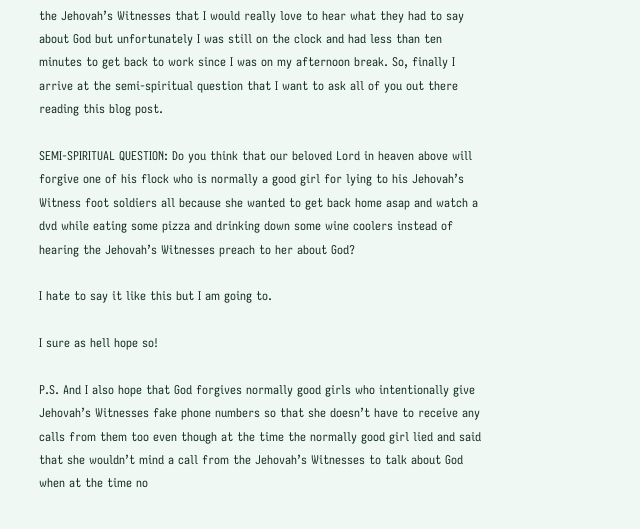the Jehovah’s Witnesses that I would really love to hear what they had to say about God but unfortunately I was still on the clock and had less than ten minutes to get back to work since I was on my afternoon break. So, finally I arrive at the semi-spiritual question that I want to ask all of you out there reading this blog post.

SEMI-SPIRITUAL QUESTION: Do you think that our beloved Lord in heaven above will forgive one of his flock who is normally a good girl for lying to his Jehovah’s Witness foot soldiers all because she wanted to get back home asap and watch a dvd while eating some pizza and drinking down some wine coolers instead of hearing the Jehovah’s Witnesses preach to her about God?

I hate to say it like this but I am going to.

I sure as hell hope so!

P.S. And I also hope that God forgives normally good girls who intentionally give Jehovah’s Witnesses fake phone numbers so that she doesn’t have to receive any calls from them too even though at the time the normally good girl lied and said that she wouldn’t mind a call from the Jehovah’s Witnesses to talk about God when at the time no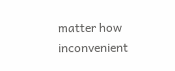matter how inconvenient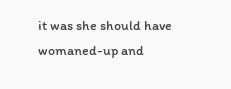it was she should have womaned-up and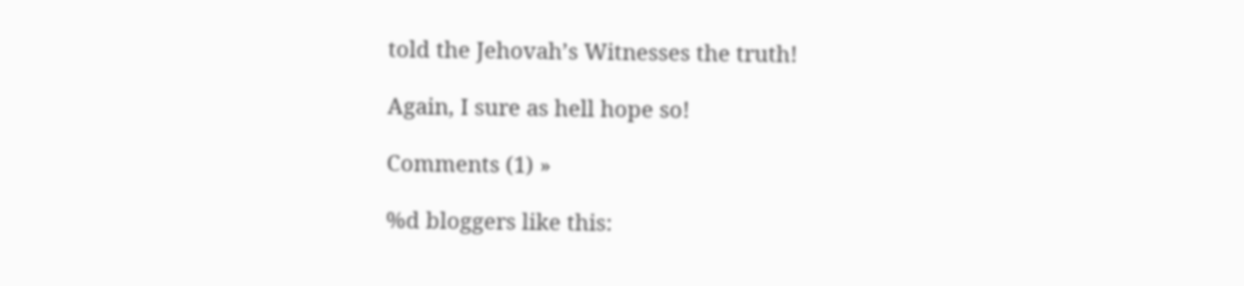told the Jehovah’s Witnesses the truth!

Again, I sure as hell hope so!

Comments (1) »

%d bloggers like this: